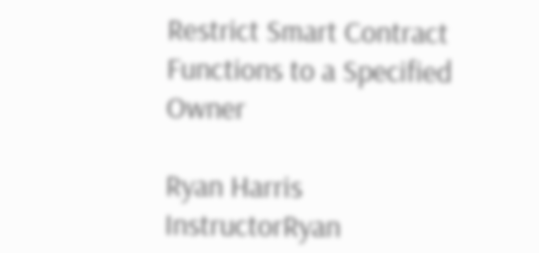Restrict Smart Contract Functions to a Specified Owner

Ryan Harris
InstructorRyan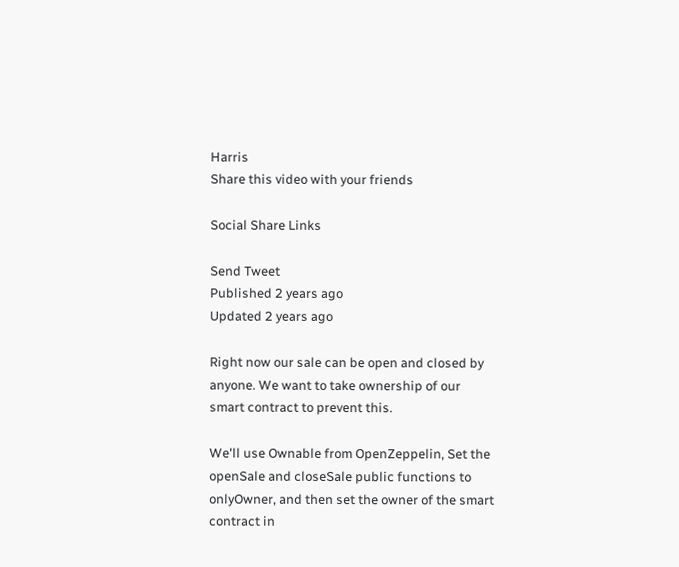Harris
Share this video with your friends

Social Share Links

Send Tweet
Published 2 years ago
Updated 2 years ago

Right now our sale can be open and closed by anyone. We want to take ownership of our smart contract to prevent this.

We'll use Ownable from OpenZeppelin, Set the openSale and closeSale public functions to onlyOwner, and then set the owner of the smart contract in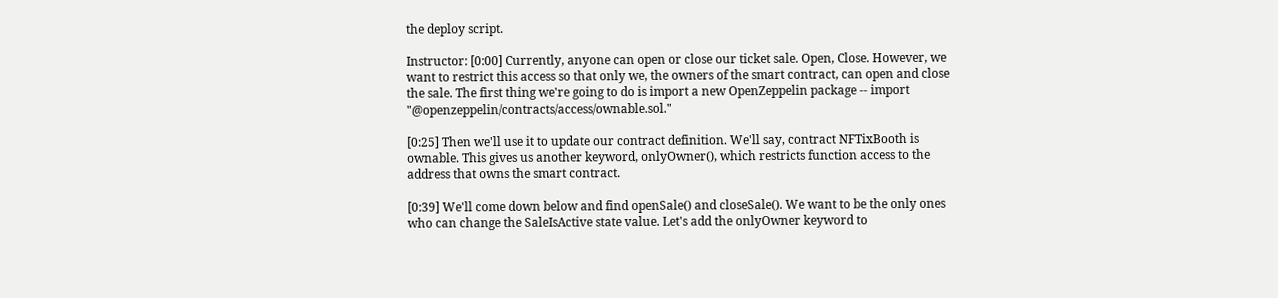the deploy script.

Instructor: [0:00] Currently, anyone can open or close our ticket sale. Open, Close. However, we want to restrict this access so that only we, the owners of the smart contract, can open and close the sale. The first thing we're going to do is import a new OpenZeppelin package -- import "@openzeppelin/contracts/access/ownable.sol."

[0:25] Then we'll use it to update our contract definition. We'll say, contract NFTixBooth is ownable. This gives us another keyword, onlyOwner(), which restricts function access to the address that owns the smart contract.

[0:39] We'll come down below and find openSale() and closeSale(). We want to be the only ones who can change the SaleIsActive state value. Let's add the onlyOwner keyword to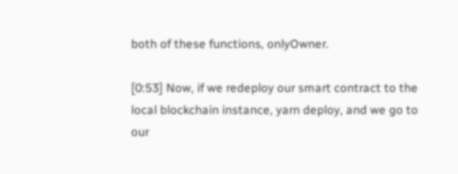both of these functions, onlyOwner.

[0:53] Now, if we redeploy our smart contract to the local blockchain instance, yarn deploy, and we go to our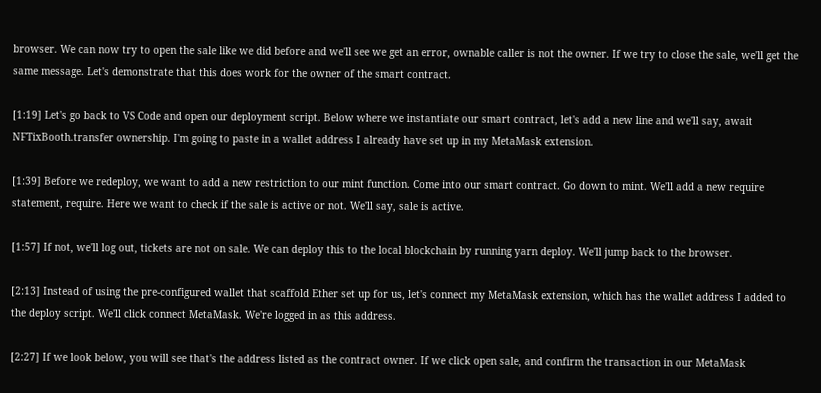browser. We can now try to open the sale like we did before and we'll see we get an error, ownable caller is not the owner. If we try to close the sale, we'll get the same message. Let's demonstrate that this does work for the owner of the smart contract.

[1:19] Let's go back to VS Code and open our deployment script. Below where we instantiate our smart contract, let's add a new line and we'll say, await NFTixBooth.transfer ownership. I'm going to paste in a wallet address I already have set up in my MetaMask extension.

[1:39] Before we redeploy, we want to add a new restriction to our mint function. Come into our smart contract. Go down to mint. We'll add a new require statement, require. Here we want to check if the sale is active or not. We'll say, sale is active.

[1:57] If not, we'll log out, tickets are not on sale. We can deploy this to the local blockchain by running yarn deploy. We'll jump back to the browser.

[2:13] Instead of using the pre-configured wallet that scaffold Ether set up for us, let's connect my MetaMask extension, which has the wallet address I added to the deploy script. We'll click connect MetaMask. We're logged in as this address.

[2:27] If we look below, you will see that's the address listed as the contract owner. If we click open sale, and confirm the transaction in our MetaMask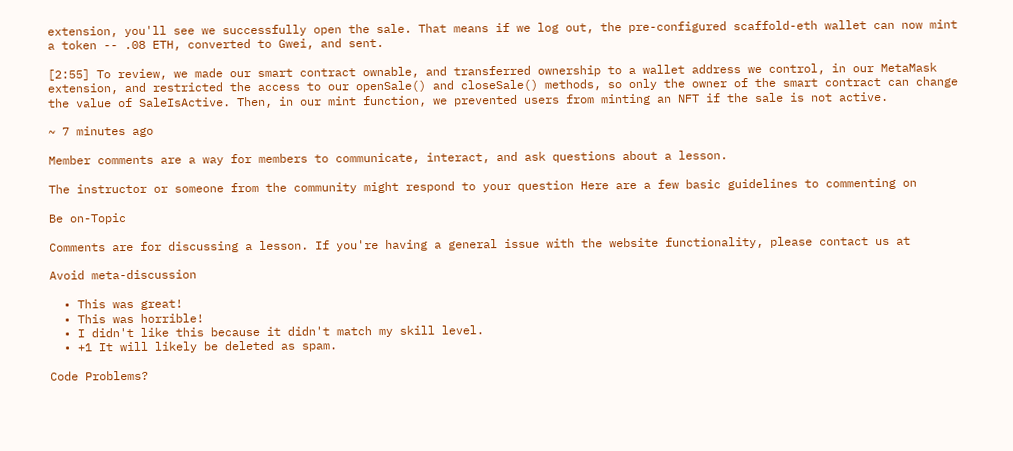extension, you'll see we successfully open the sale. That means if we log out, the pre-configured scaffold-eth wallet can now mint a token -- .08 ETH, converted to Gwei, and sent.

[2:55] To review, we made our smart contract ownable, and transferred ownership to a wallet address we control, in our MetaMask extension, and restricted the access to our openSale() and closeSale() methods, so only the owner of the smart contract can change the value of SaleIsActive. Then, in our mint function, we prevented users from minting an NFT if the sale is not active.

~ 7 minutes ago

Member comments are a way for members to communicate, interact, and ask questions about a lesson.

The instructor or someone from the community might respond to your question Here are a few basic guidelines to commenting on

Be on-Topic

Comments are for discussing a lesson. If you're having a general issue with the website functionality, please contact us at

Avoid meta-discussion

  • This was great!
  • This was horrible!
  • I didn't like this because it didn't match my skill level.
  • +1 It will likely be deleted as spam.

Code Problems?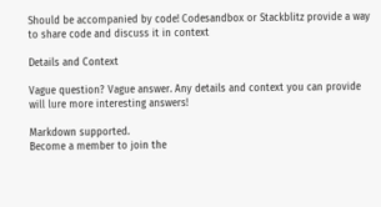Should be accompanied by code! Codesandbox or Stackblitz provide a way to share code and discuss it in context

Details and Context

Vague question? Vague answer. Any details and context you can provide will lure more interesting answers!

Markdown supported.
Become a member to join the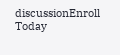discussionEnroll Today